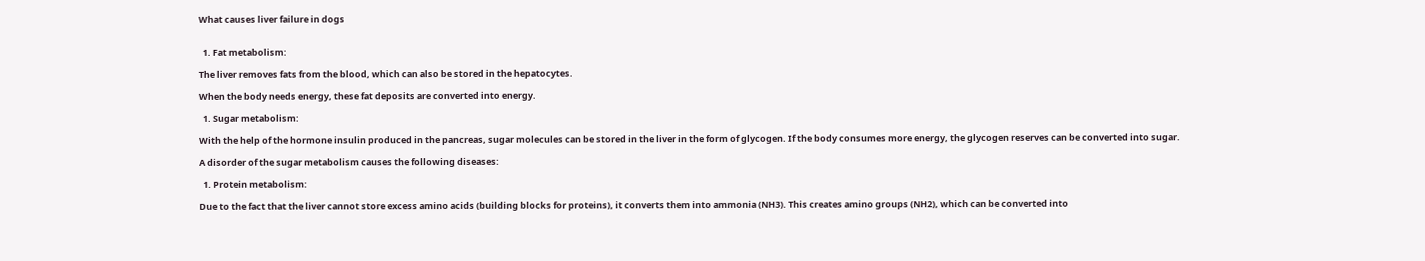What causes liver failure in dogs


  1. Fat metabolism:

The liver removes fats from the blood, which can also be stored in the hepatocytes.

When the body needs energy, these fat deposits are converted into energy.

  1. Sugar metabolism:

With the help of the hormone insulin produced in the pancreas, sugar molecules can be stored in the liver in the form of glycogen. If the body consumes more energy, the glycogen reserves can be converted into sugar.

A disorder of the sugar metabolism causes the following diseases:

  1. Protein metabolism:

Due to the fact that the liver cannot store excess amino acids (building blocks for proteins), it converts them into ammonia (NH3). This creates amino groups (NH2), which can be converted into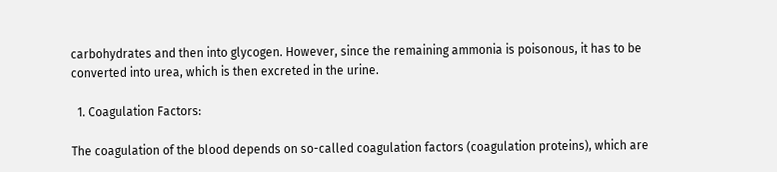carbohydrates and then into glycogen. However, since the remaining ammonia is poisonous, it has to be converted into urea, which is then excreted in the urine.

  1. Coagulation Factors:

The coagulation of the blood depends on so-called coagulation factors (coagulation proteins), which are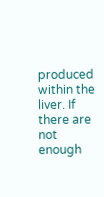produced within the liver. If there are not enough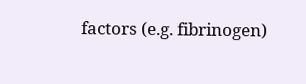factors (e.g. fibrinogen)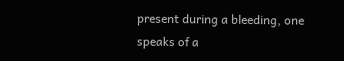present during a bleeding, one speaks of a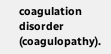coagulation disorder (coagulopathy).